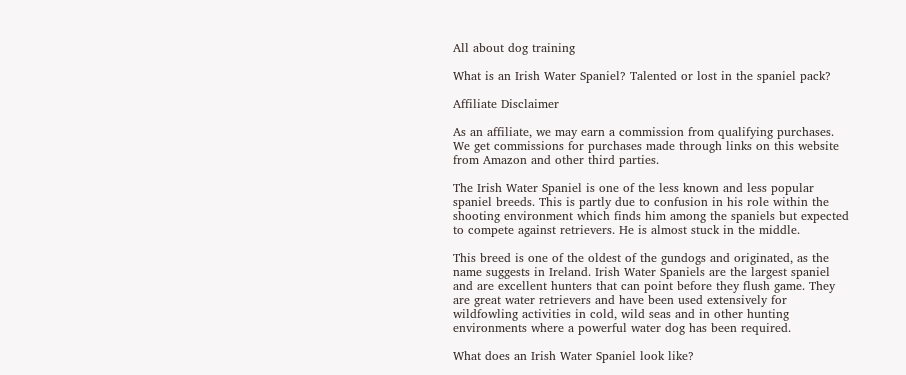All about dog training

What is an Irish Water Spaniel? Talented or lost in the spaniel pack?

Affiliate Disclaimer

As an affiliate, we may earn a commission from qualifying purchases. We get commissions for purchases made through links on this website from Amazon and other third parties.

The Irish Water Spaniel is one of the less known and less popular spaniel breeds. This is partly due to confusion in his role within the shooting environment which finds him among the spaniels but expected to compete against retrievers. He is almost stuck in the middle.

This breed is one of the oldest of the gundogs and originated, as the name suggests in Ireland. Irish Water Spaniels are the largest spaniel and are excellent hunters that can point before they flush game. They are great water retrievers and have been used extensively for wildfowling activities in cold, wild seas and in other hunting environments where a powerful water dog has been required.

What does an Irish Water Spaniel look like?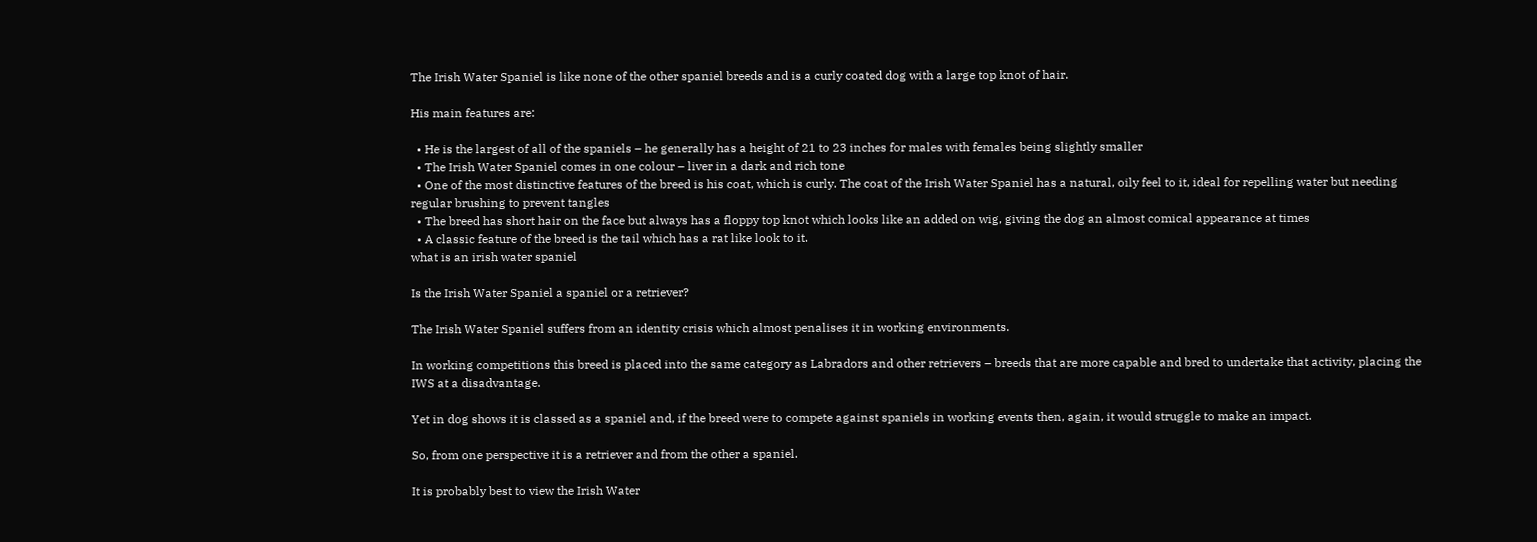The Irish Water Spaniel is like none of the other spaniel breeds and is a curly coated dog with a large top knot of hair.

His main features are:

  • He is the largest of all of the spaniels – he generally has a height of 21 to 23 inches for males with females being slightly smaller
  • The Irish Water Spaniel comes in one colour – liver in a dark and rich tone
  • One of the most distinctive features of the breed is his coat, which is curly. The coat of the Irish Water Spaniel has a natural, oily feel to it, ideal for repelling water but needing regular brushing to prevent tangles
  • The breed has short hair on the face but always has a floppy top knot which looks like an added on wig, giving the dog an almost comical appearance at times
  • A classic feature of the breed is the tail which has a rat like look to it.
what is an irish water spaniel

Is the Irish Water Spaniel a spaniel or a retriever?

The Irish Water Spaniel suffers from an identity crisis which almost penalises it in working environments.

In working competitions this breed is placed into the same category as Labradors and other retrievers – breeds that are more capable and bred to undertake that activity, placing the IWS at a disadvantage.

Yet in dog shows it is classed as a spaniel and, if the breed were to compete against spaniels in working events then, again, it would struggle to make an impact.

So, from one perspective it is a retriever and from the other a spaniel.

It is probably best to view the Irish Water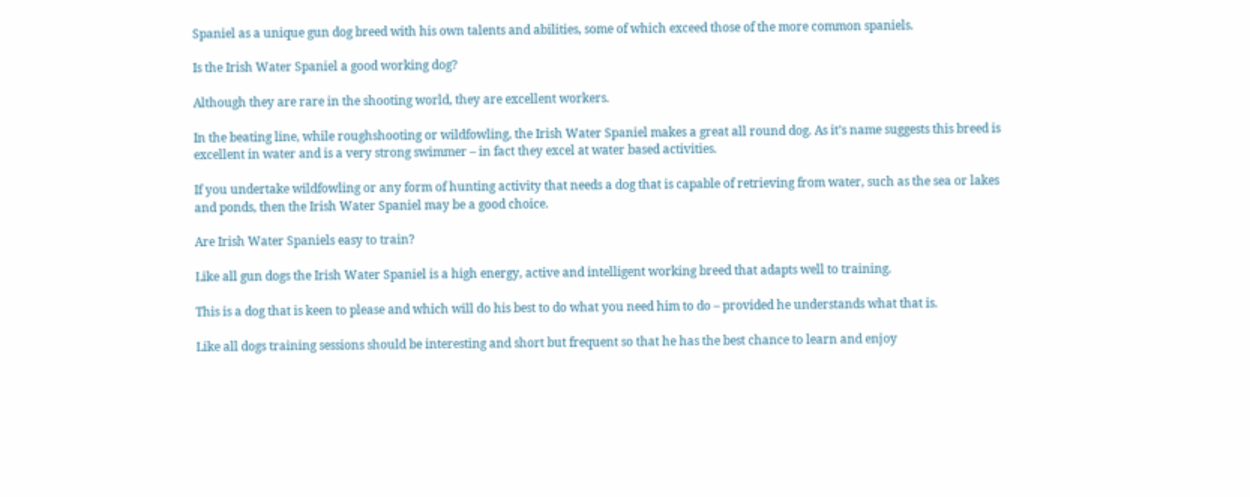Spaniel as a unique gun dog breed with his own talents and abilities, some of which exceed those of the more common spaniels.

Is the Irish Water Spaniel a good working dog?

Although they are rare in the shooting world, they are excellent workers.

In the beating line, while roughshooting or wildfowling, the Irish Water Spaniel makes a great all round dog. As it’s name suggests this breed is excellent in water and is a very strong swimmer – in fact they excel at water based activities.

If you undertake wildfowling or any form of hunting activity that needs a dog that is capable of retrieving from water, such as the sea or lakes and ponds, then the Irish Water Spaniel may be a good choice.

Are Irish Water Spaniels easy to train?

Like all gun dogs the Irish Water Spaniel is a high energy, active and intelligent working breed that adapts well to training.

This is a dog that is keen to please and which will do his best to do what you need him to do – provided he understands what that is.

Like all dogs training sessions should be interesting and short but frequent so that he has the best chance to learn and enjoy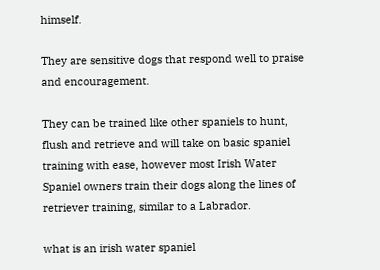himself.

They are sensitive dogs that respond well to praise and encouragement.

They can be trained like other spaniels to hunt, flush and retrieve and will take on basic spaniel training with ease, however most Irish Water Spaniel owners train their dogs along the lines of retriever training, similar to a Labrador.

what is an irish water spaniel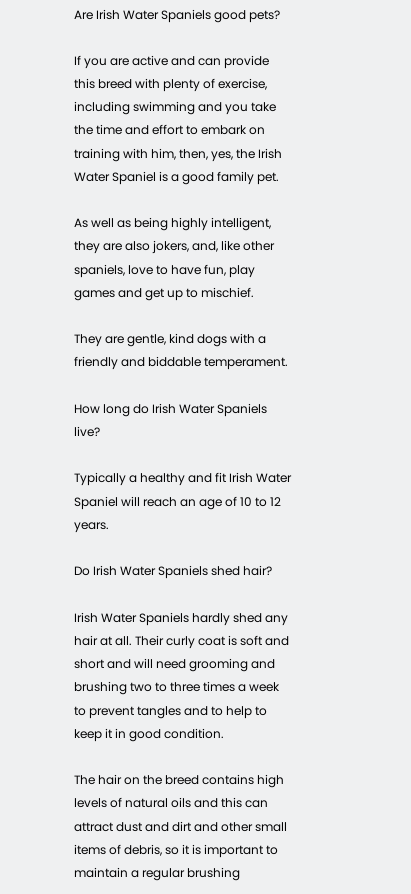Are Irish Water Spaniels good pets?

If you are active and can provide this breed with plenty of exercise, including swimming and you take the time and effort to embark on training with him, then, yes, the Irish Water Spaniel is a good family pet.

As well as being highly intelligent, they are also jokers, and, like other spaniels, love to have fun, play games and get up to mischief.

They are gentle, kind dogs with a friendly and biddable temperament.

How long do Irish Water Spaniels live?

Typically a healthy and fit Irish Water Spaniel will reach an age of 10 to 12 years.

Do Irish Water Spaniels shed hair?

Irish Water Spaniels hardly shed any hair at all. Their curly coat is soft and short and will need grooming and brushing two to three times a week to prevent tangles and to help to keep it in good condition.

The hair on the breed contains high levels of natural oils and this can attract dust and dirt and other small items of debris, so it is important to maintain a regular brushing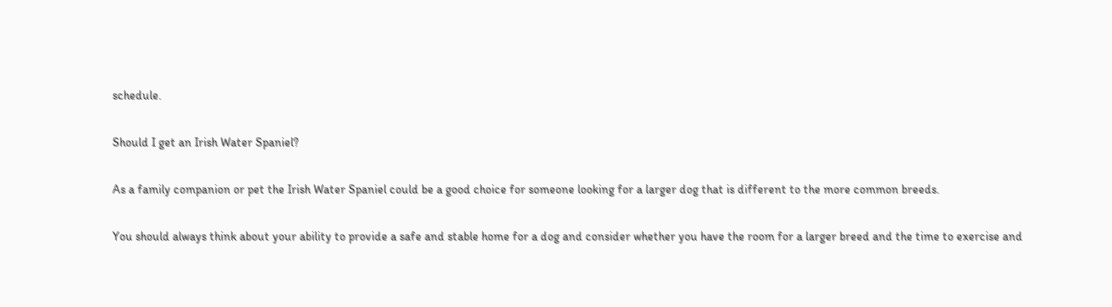schedule.

Should I get an Irish Water Spaniel?

As a family companion or pet the Irish Water Spaniel could be a good choice for someone looking for a larger dog that is different to the more common breeds.

You should always think about your ability to provide a safe and stable home for a dog and consider whether you have the room for a larger breed and the time to exercise and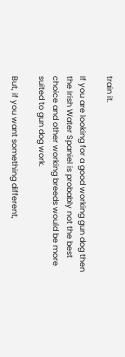train it.

If you are looking for a good working gun dog then the Irish Water Spaniel is probably not the best choice and other working breeds would be more suited to gun dog work.

But, if you want something different,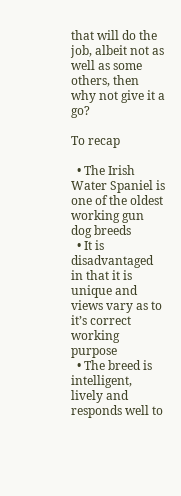that will do the job, albeit not as well as some others, then why not give it a go?

To recap

  • The Irish Water Spaniel is one of the oldest working gun dog breeds
  • It is disadvantaged in that it is unique and views vary as to it’s correct working purpose
  • The breed is intelligent, lively and responds well to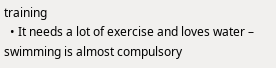training
  • It needs a lot of exercise and loves water – swimming is almost compulsory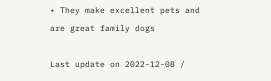• They make excellent pets and are great family dogs

Last update on 2022-12-08 /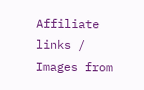Affiliate links / Images from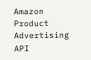Amazon Product Advertising API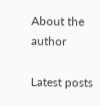About the author

Latest posts